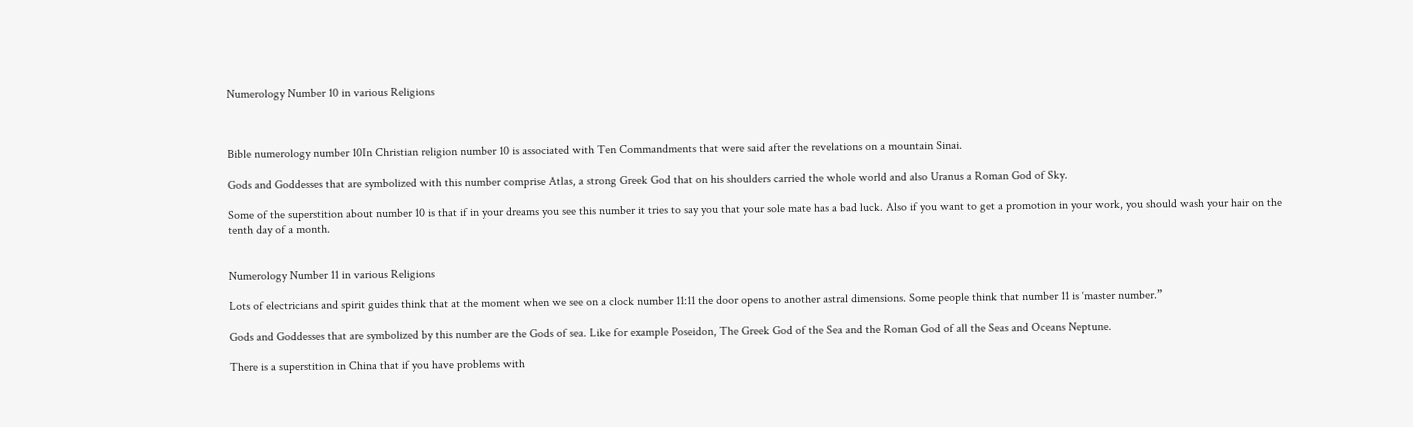Numerology Number 10 in various Religions



Bible numerology number 10In Christian religion number 10 is associated with Ten Commandments that were said after the revelations on a mountain Sinai.

Gods and Goddesses that are symbolized with this number comprise Atlas, a strong Greek God that on his shoulders carried the whole world and also Uranus a Roman God of Sky.

Some of the superstition about number 10 is that if in your dreams you see this number it tries to say you that your sole mate has a bad luck. Also if you want to get a promotion in your work, you should wash your hair on the tenth day of a month.


Numerology Number 11 in various Religions

Lots of electricians and spirit guides think that at the moment when we see on a clock number 11:11 the door opens to another astral dimensions. Some people think that number 11 is ‘master number.”

Gods and Goddesses that are symbolized by this number are the Gods of sea. Like for example Poseidon, The Greek God of the Sea and the Roman God of all the Seas and Oceans Neptune.

There is a superstition in China that if you have problems with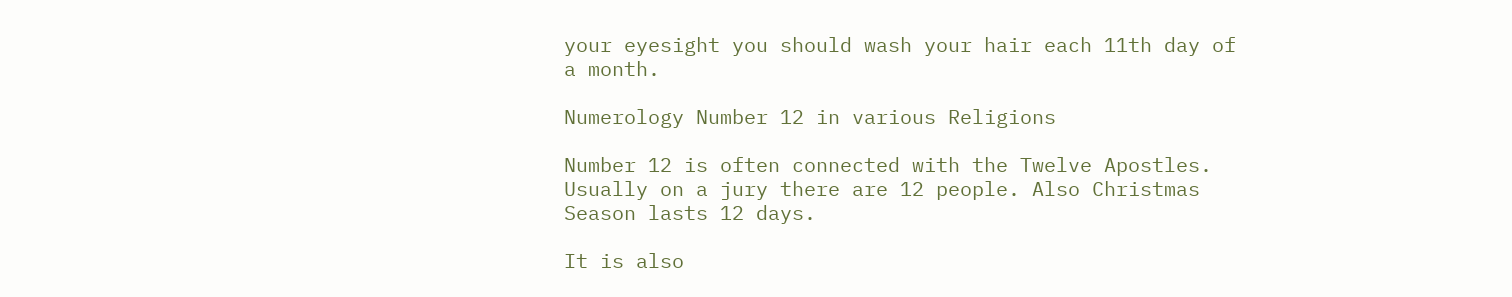your eyesight you should wash your hair each 11th day of a month.

Numerology Number 12 in various Religions

Number 12 is often connected with the Twelve Apostles. Usually on a jury there are 12 people. Also Christmas Season lasts 12 days.

It is also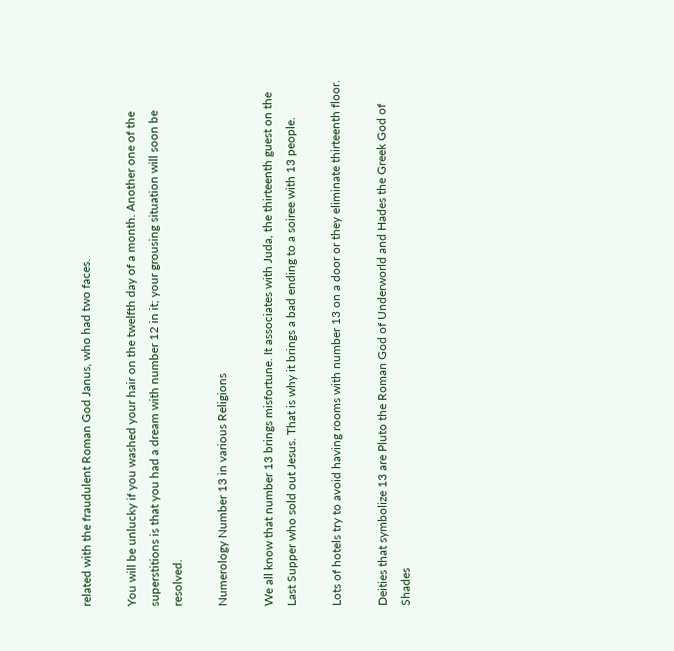related with the fraudulent Roman God Janus, who had two faces.

You will be unlucky if you washed your hair on the twelfth day of a month. Another one of the superstitions is that you had a dream with number 12 in it; your grousing situation will soon be resolved.

Numerology Number 13 in various Religions

We all know that number 13 brings misfortune. It associates with Juda, the thirteenth guest on the Last Supper who sold out Jesus. That is why it brings a bad ending to a soiree with 13 people.

Lots of hotels try to avoid having rooms with number 13 on a door or they eliminate thirteenth floor.

Deities that symbolize 13 are Pluto the Roman God of Underworld and Hades the Greek God of Shades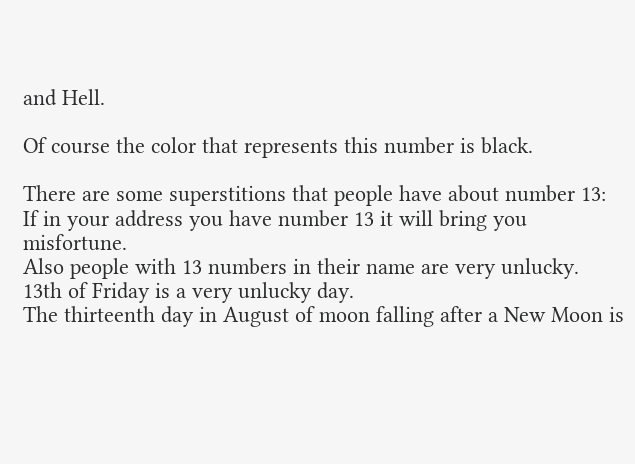and Hell.

Of course the color that represents this number is black.

There are some superstitions that people have about number 13:
If in your address you have number 13 it will bring you misfortune.
Also people with 13 numbers in their name are very unlucky.
13th of Friday is a very unlucky day.
The thirteenth day in August of moon falling after a New Moon is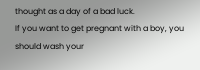thought as a day of a bad luck.
If you want to get pregnant with a boy, you should wash your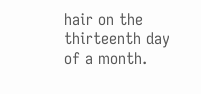hair on the thirteenth day of a month.